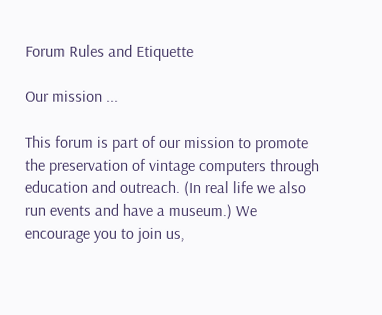Forum Rules and Etiquette

Our mission ...

This forum is part of our mission to promote the preservation of vintage computers through education and outreach. (In real life we also run events and have a museum.) We encourage you to join us,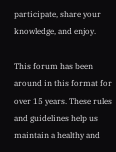participate, share your knowledge, and enjoy.

This forum has been around in this format for over 15 years. These rules and guidelines help us maintain a healthy and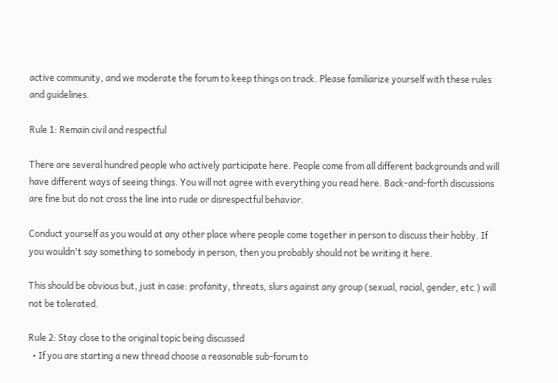active community, and we moderate the forum to keep things on track. Please familiarize yourself with these rules and guidelines.

Rule 1: Remain civil and respectful

There are several hundred people who actively participate here. People come from all different backgrounds and will have different ways of seeing things. You will not agree with everything you read here. Back-and-forth discussions are fine but do not cross the line into rude or disrespectful behavior.

Conduct yourself as you would at any other place where people come together in person to discuss their hobby. If you wouldn't say something to somebody in person, then you probably should not be writing it here.

This should be obvious but, just in case: profanity, threats, slurs against any group (sexual, racial, gender, etc.) will not be tolerated.

Rule 2: Stay close to the original topic being discussed
  • If you are starting a new thread choose a reasonable sub-forum to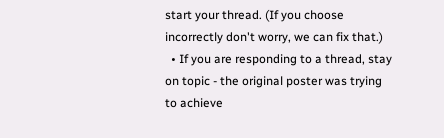start your thread. (If you choose incorrectly don't worry, we can fix that.)
  • If you are responding to a thread, stay on topic - the original poster was trying to achieve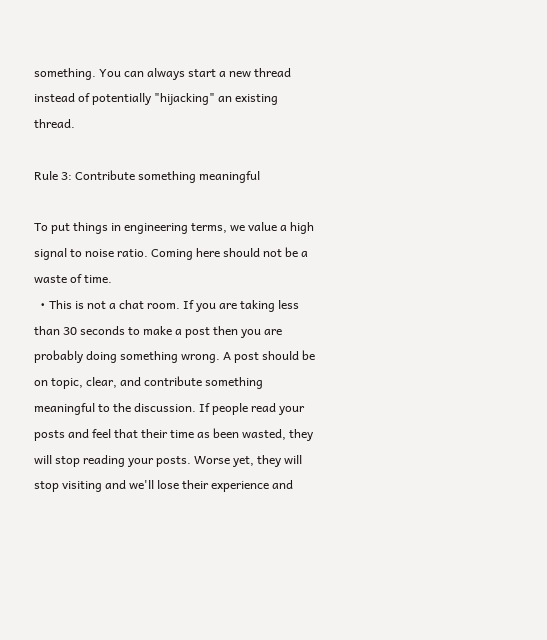something. You can always start a new thread instead of potentially "hijacking" an existing thread.

Rule 3: Contribute something meaningful

To put things in engineering terms, we value a high signal to noise ratio. Coming here should not be a waste of time.
  • This is not a chat room. If you are taking less than 30 seconds to make a post then you are probably doing something wrong. A post should be on topic, clear, and contribute something meaningful to the discussion. If people read your posts and feel that their time as been wasted, they will stop reading your posts. Worse yet, they will stop visiting and we'll lose their experience and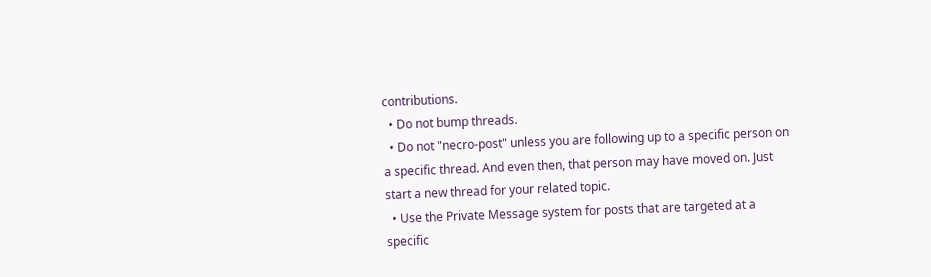contributions.
  • Do not bump threads.
  • Do not "necro-post" unless you are following up to a specific person on a specific thread. And even then, that person may have moved on. Just start a new thread for your related topic.
  • Use the Private Message system for posts that are targeted at a specific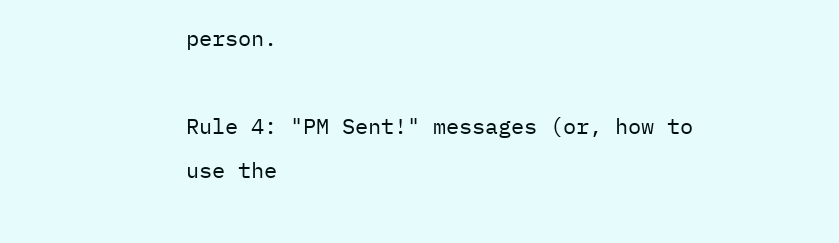person.

Rule 4: "PM Sent!" messages (or, how to use the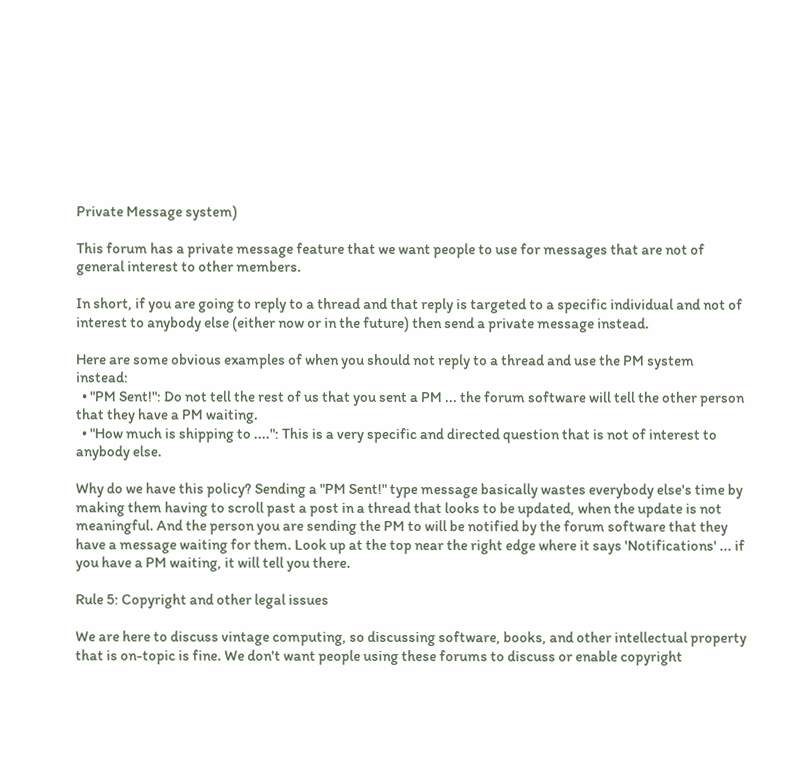Private Message system)

This forum has a private message feature that we want people to use for messages that are not of general interest to other members.

In short, if you are going to reply to a thread and that reply is targeted to a specific individual and not of interest to anybody else (either now or in the future) then send a private message instead.

Here are some obvious examples of when you should not reply to a thread and use the PM system instead:
  • "PM Sent!": Do not tell the rest of us that you sent a PM ... the forum software will tell the other person that they have a PM waiting.
  • "How much is shipping to ....": This is a very specific and directed question that is not of interest to anybody else.

Why do we have this policy? Sending a "PM Sent!" type message basically wastes everybody else's time by making them having to scroll past a post in a thread that looks to be updated, when the update is not meaningful. And the person you are sending the PM to will be notified by the forum software that they have a message waiting for them. Look up at the top near the right edge where it says 'Notifications' ... if you have a PM waiting, it will tell you there.

Rule 5: Copyright and other legal issues

We are here to discuss vintage computing, so discussing software, books, and other intellectual property that is on-topic is fine. We don't want people using these forums to discuss or enable copyright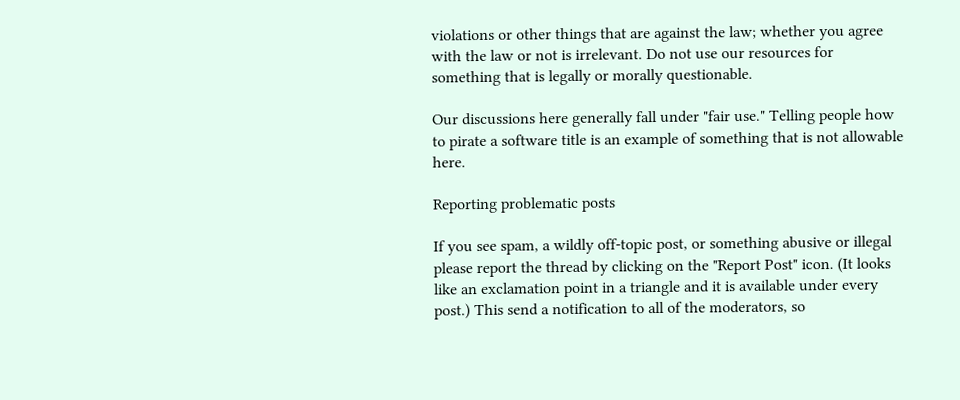violations or other things that are against the law; whether you agree with the law or not is irrelevant. Do not use our resources for something that is legally or morally questionable.

Our discussions here generally fall under "fair use." Telling people how to pirate a software title is an example of something that is not allowable here.

Reporting problematic posts

If you see spam, a wildly off-topic post, or something abusive or illegal please report the thread by clicking on the "Report Post" icon. (It looks like an exclamation point in a triangle and it is available under every post.) This send a notification to all of the moderators, so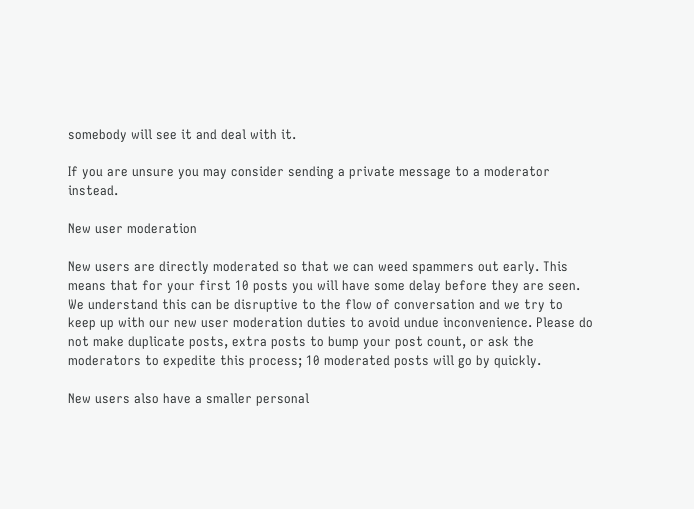somebody will see it and deal with it.

If you are unsure you may consider sending a private message to a moderator instead.

New user moderation

New users are directly moderated so that we can weed spammers out early. This means that for your first 10 posts you will have some delay before they are seen. We understand this can be disruptive to the flow of conversation and we try to keep up with our new user moderation duties to avoid undue inconvenience. Please do not make duplicate posts, extra posts to bump your post count, or ask the moderators to expedite this process; 10 moderated posts will go by quickly.

New users also have a smaller personal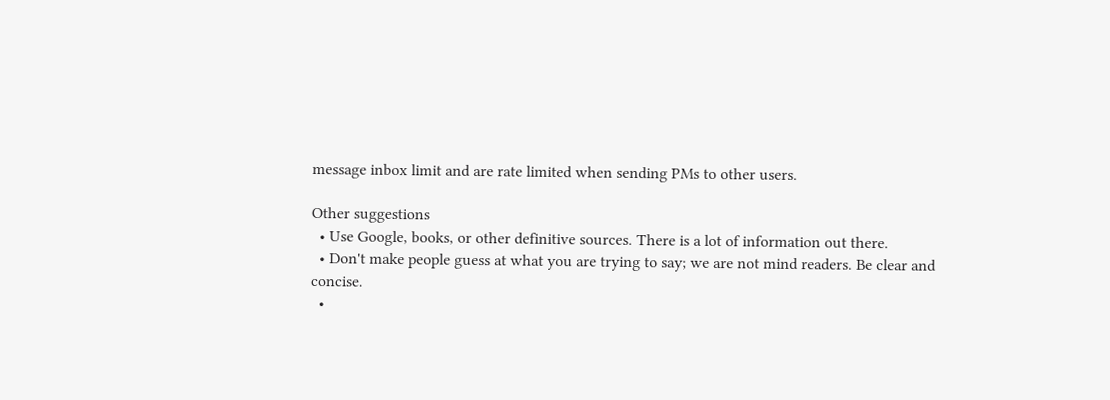message inbox limit and are rate limited when sending PMs to other users.

Other suggestions
  • Use Google, books, or other definitive sources. There is a lot of information out there.
  • Don't make people guess at what you are trying to say; we are not mind readers. Be clear and concise.
  •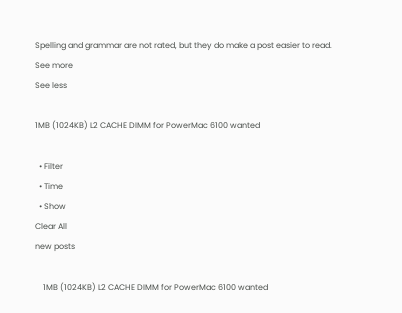Spelling and grammar are not rated, but they do make a post easier to read.
See more
See less

1MB (1024KB) L2 CACHE DIMM for PowerMac 6100 wanted

  • Filter
  • Time
  • Show
Clear All
new posts

    1MB (1024KB) L2 CACHE DIMM for PowerMac 6100 wanted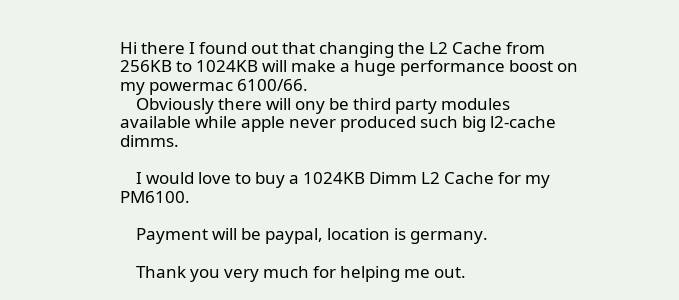Hi there I found out that changing the L2 Cache from 256KB to 1024KB will make a huge performance boost on my powermac 6100/66.
    Obviously there will ony be third party modules available while apple never produced such big l2-cache dimms.

    I would love to buy a 1024KB Dimm L2 Cache for my PM6100.

    Payment will be paypal, location is germany.

    Thank you very much for helping me out.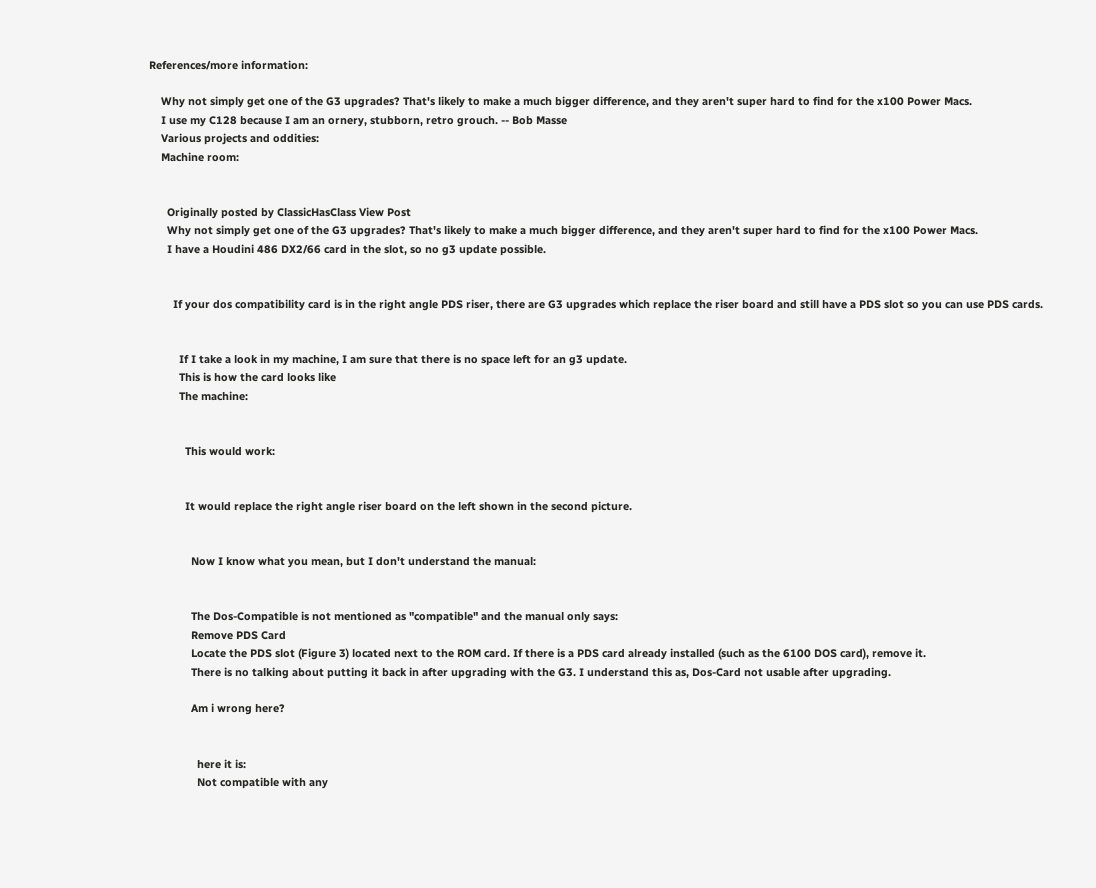References/more information:

    Why not simply get one of the G3 upgrades? That's likely to make a much bigger difference, and they aren't super hard to find for the x100 Power Macs.
    I use my C128 because I am an ornery, stubborn, retro grouch. -- Bob Masse
    Various projects and oddities:
    Machine room:


      Originally posted by ClassicHasClass View Post
      Why not simply get one of the G3 upgrades? That's likely to make a much bigger difference, and they aren't super hard to find for the x100 Power Macs.
      I have a Houdini 486 DX2/66 card in the slot, so no g3 update possible.


        If your dos compatibility card is in the right angle PDS riser, there are G3 upgrades which replace the riser board and still have a PDS slot so you can use PDS cards.


          If I take a look in my machine, I am sure that there is no space left for an g3 update.
          This is how the card looks like
          The machine:


            This would work:


            It would replace the right angle riser board on the left shown in the second picture.


              Now I know what you mean, but I don't understand the manual:


              The Dos-Compatible is not mentioned as "compatible" and the manual only says:
              Remove PDS Card
              Locate the PDS slot (Figure 3) located next to the ROM card. If there is a PDS card already installed (such as the 6100 DOS card), remove it.
              There is no talking about putting it back in after upgrading with the G3. I understand this as, Dos-Card not usable after upgrading.

              Am i wrong here?


                here it is:
                Not compatible with any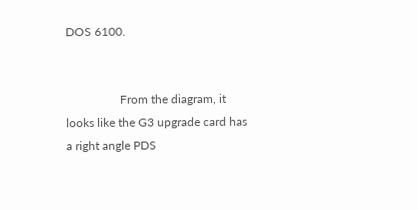DOS 6100.


                  From the diagram, it looks like the G3 upgrade card has a right angle PDS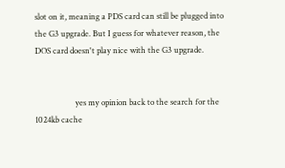slot on it, meaning a PDS card can still be plugged into the G3 upgrade. But I guess for whatever reason, the DOS card doesn't play nice with the G3 upgrade.


                    yes my opinion back to the search for the 1024kb cache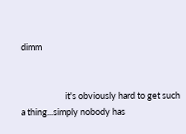dimm


                      it's obviously hard to get such a thing...simply nobody has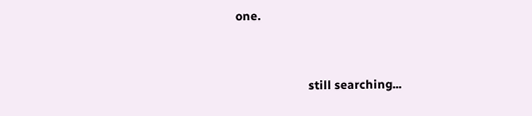one.


                        still searching...